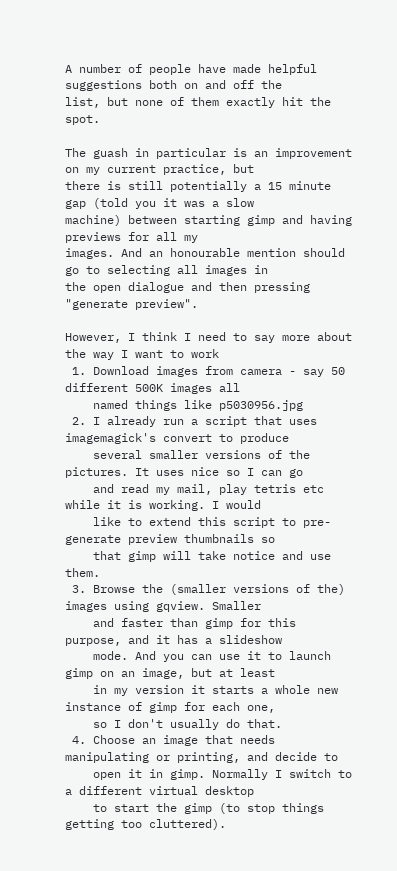A number of people have made helpful suggestions both on and off the
list, but none of them exactly hit the spot.

The guash in particular is an improvement on my current practice, but
there is still potentially a 15 minute gap (told you it was a slow
machine) between starting gimp and having previews for all my
images. And an honourable mention should go to selecting all images in
the open dialogue and then pressing "generate preview".

However, I think I need to say more about the way I want to work
 1. Download images from camera - say 50 different 500K images all
    named things like p5030956.jpg
 2. I already run a script that uses imagemagick's convert to produce
    several smaller versions of the pictures. It uses nice so I can go
    and read my mail, play tetris etc while it is working. I would
    like to extend this script to pre-generate preview thumbnails so
    that gimp will take notice and use them.
 3. Browse the (smaller versions of the) images using gqview. Smaller
    and faster than gimp for this purpose, and it has a slideshow
    mode. And you can use it to launch gimp on an image, but at least
    in my version it starts a whole new instance of gimp for each one,
    so I don't usually do that.
 4. Choose an image that needs manipulating or printing, and decide to
    open it in gimp. Normally I switch to a different virtual desktop
    to start the gimp (to stop things getting too cluttered).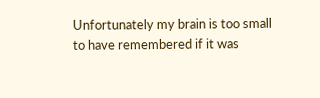Unfortunately my brain is too small to have remembered if it was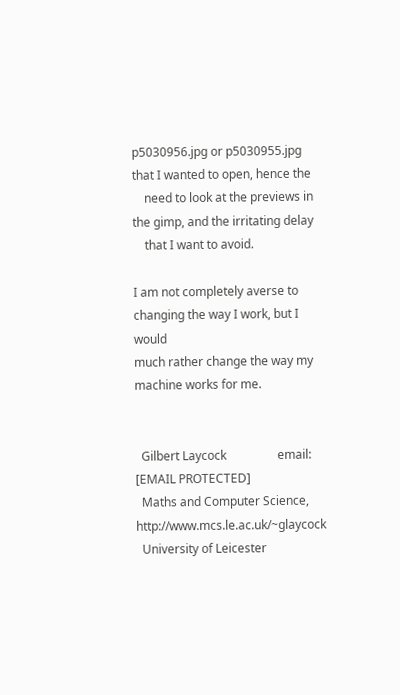p5030956.jpg or p5030955.jpg that I wanted to open, hence the
    need to look at the previews in the gimp, and the irritating delay
    that I want to avoid.

I am not completely averse to changing the way I work, but I would
much rather change the way my machine works for me.


  Gilbert Laycock                 email:          [EMAIL PROTECTED]
  Maths and Computer Science,     http://www.mcs.le.ac.uk/~glaycock
  University of Leicester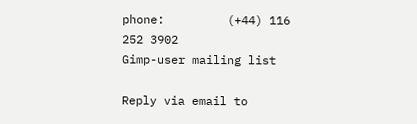phone:         (+44) 116 252 3902
Gimp-user mailing list

Reply via email to